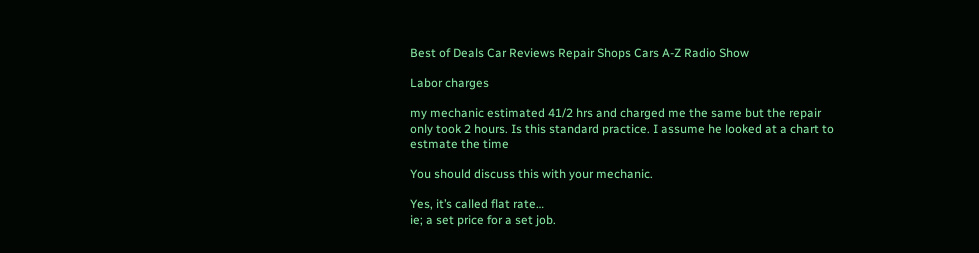Best of Deals Car Reviews Repair Shops Cars A-Z Radio Show

Labor charges

my mechanic estimated 41/2 hrs and charged me the same but the repair only took 2 hours. Is this standard practice. I assume he looked at a chart to estmate the time

You should discuss this with your mechanic.

Yes, it’s called flat rate…
ie; a set price for a set job.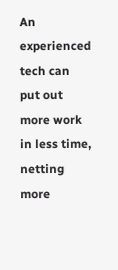An experienced tech can put out more work in less time, netting more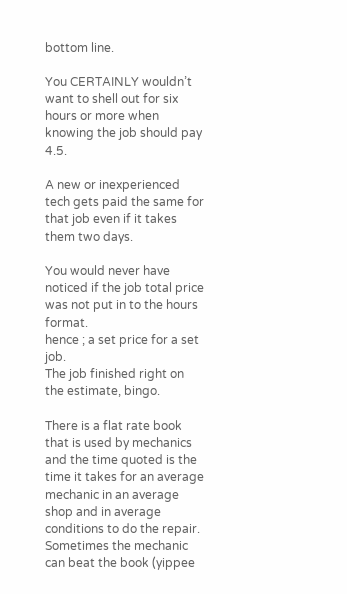bottom line.

You CERTAINLY wouldn’t want to shell out for six hours or more when knowing the job should pay 4.5.

A new or inexperienced tech gets paid the same for that job even if it takes them two days.

You would never have noticed if the job total price was not put in to the hours format.
hence ; a set price for a set job.
The job finished right on the estimate, bingo.

There is a flat rate book that is used by mechanics and the time quoted is the time it takes for an average mechanic in an average shop and in average conditions to do the repair.
Sometimes the mechanic can beat the book (yippee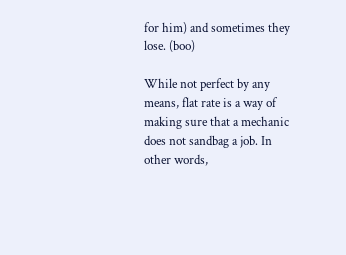for him) and sometimes they lose. (boo)

While not perfect by any means, flat rate is a way of making sure that a mechanic does not sandbag a job. In other words,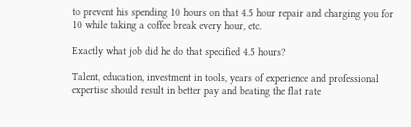to prevent his spending 10 hours on that 4.5 hour repair and charging you for 10 while taking a coffee break every hour, etc.

Exactly what job did he do that specified 4.5 hours?

Talent, education, investment in tools, years of experience and professional expertise should result in better pay and beating the flat rate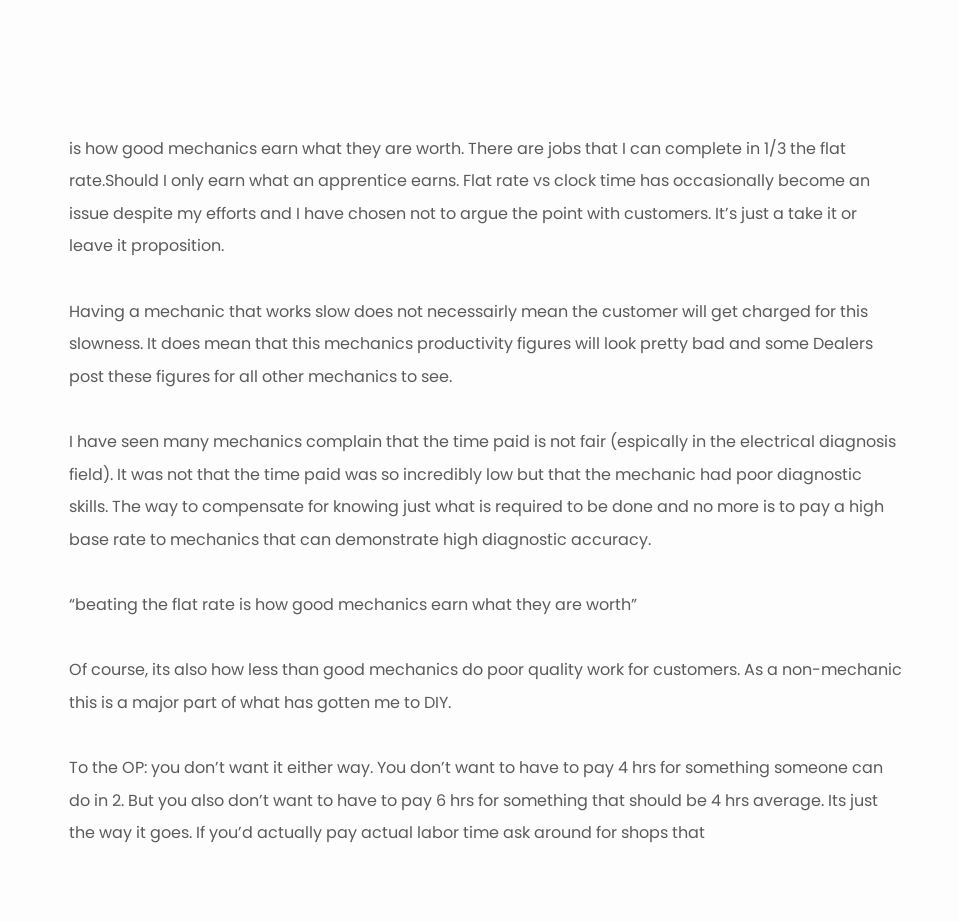is how good mechanics earn what they are worth. There are jobs that I can complete in 1/3 the flat rate.Should I only earn what an apprentice earns. Flat rate vs clock time has occasionally become an issue despite my efforts and I have chosen not to argue the point with customers. It’s just a take it or leave it proposition.

Having a mechanic that works slow does not necessairly mean the customer will get charged for this slowness. It does mean that this mechanics productivity figures will look pretty bad and some Dealers post these figures for all other mechanics to see.

I have seen many mechanics complain that the time paid is not fair (espically in the electrical diagnosis field). It was not that the time paid was so incredibly low but that the mechanic had poor diagnostic skills. The way to compensate for knowing just what is required to be done and no more is to pay a high base rate to mechanics that can demonstrate high diagnostic accuracy.

“beating the flat rate is how good mechanics earn what they are worth”

Of course, its also how less than good mechanics do poor quality work for customers. As a non-mechanic this is a major part of what has gotten me to DIY.

To the OP: you don’t want it either way. You don’t want to have to pay 4 hrs for something someone can do in 2. But you also don’t want to have to pay 6 hrs for something that should be 4 hrs average. Its just the way it goes. If you’d actually pay actual labor time ask around for shops that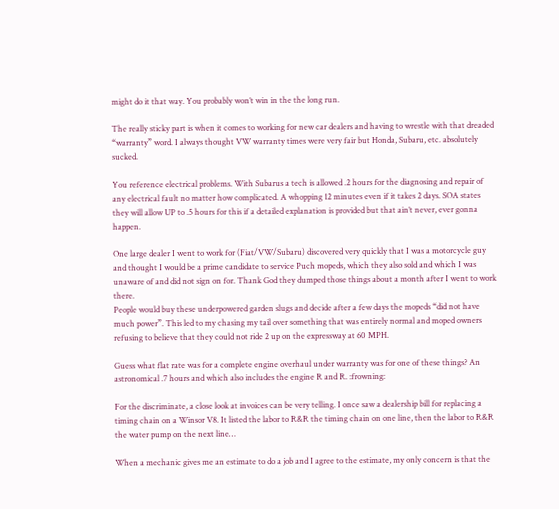might do it that way. You probably won’t win in the the long run.

The really sticky part is when it comes to working for new car dealers and having to wrestle with that dreaded “warranty” word. I always thought VW warranty times were very fair but Honda, Subaru, etc. absolutely sucked.

You reference electrical problems. With Subarus a tech is allowed .2 hours for the diagnosing and repair of any electrical fault no matter how complicated. A whopping 12 minutes even if it takes 2 days. SOA states they will allow UP to .5 hours for this if a detailed explanation is provided but that ain’t never, ever gonna happen.

One large dealer I went to work for (Fiat/VW/Subaru) discovered very quickly that I was a motorcycle guy and thought I would be a prime candidate to service Puch mopeds, which they also sold and which I was unaware of and did not sign on for. Thank God they dumped those things about a month after I went to work there.
People would buy these underpowered garden slugs and decide after a few days the mopeds “did not have much power”. This led to my chasing my tail over something that was entirely normal and moped owners refusing to believe that they could not ride 2 up on the expressway at 60 MPH.

Guess what flat rate was for a complete engine overhaul under warranty was for one of these things? An astronomical .7 hours and which also includes the engine R and R. :frowning:

For the discriminate, a close look at invoices can be very telling. I once saw a dealership bill for replacing a timing chain on a Winsor V8. It listed the labor to R&R the timing chain on one line, then the labor to R&R the water pump on the next line…

When a mechanic gives me an estimate to do a job and I agree to the estimate, my only concern is that the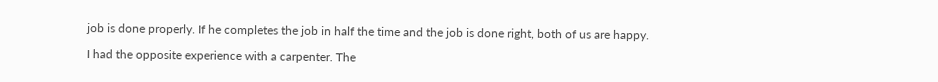job is done properly. If he completes the job in half the time and the job is done right, both of us are happy.

I had the opposite experience with a carpenter. The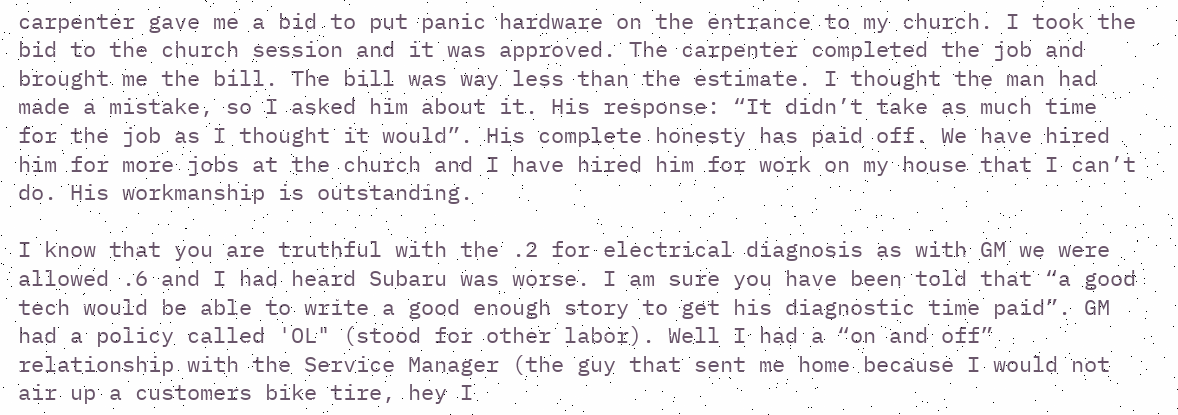carpenter gave me a bid to put panic hardware on the entrance to my church. I took the bid to the church session and it was approved. The carpenter completed the job and brought me the bill. The bill was way less than the estimate. I thought the man had made a mistake, so I asked him about it. His response: “It didn’t take as much time for the job as I thought it would”. His complete honesty has paid off. We have hired him for more jobs at the church and I have hired him for work on my house that I can’t do. His workmanship is outstanding.

I know that you are truthful with the .2 for electrical diagnosis as with GM we were allowed .6 and I had heard Subaru was worse. I am sure you have been told that “a good tech would be able to write a good enough story to get his diagnostic time paid”. GM had a policy called 'OL" (stood for other labor). Well I had a “on and off” relationship with the Service Manager (the guy that sent me home because I would not air up a customers bike tire, hey I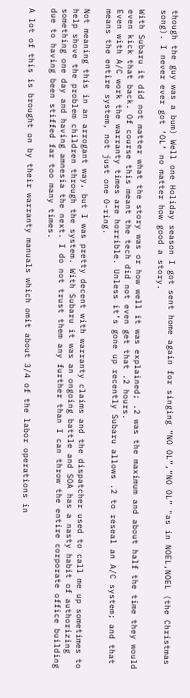though the guy was a bum) Well one Holiday season I got sent home again for singing “NO OL”,“NO OL” "as in NOEL,NOEL (the Christmas song). I never ever got ‘OL’ no matter how good a story.

With Subaru it did not matter what the story was or how well it was explained; .2 was the maximum and about half the time they would even kick that back. Of course this meant the tech did not even get that .2 hours.
Even with A/C work the warranty times are horrible. Unless it’s gone up recently Subaru allows .2 to reseal an A/C system; and that means the entire system, not just one O-ring.

Not meaning this in an arrogant way, but I was pretty decent with warranty claims and the dispatcher used to call me up sometimes to help shove the problem children through the system. With Subaru it was an ongoing battle and SOA has a nasty habit of authorizing something one day and having amnesia the next. I do not trust them any further than I can throw the entire corporate office building due to having been stiffed far too many times.

A lot of this is brought on by their warranty manuals which omit about 3/4 of the labor operations in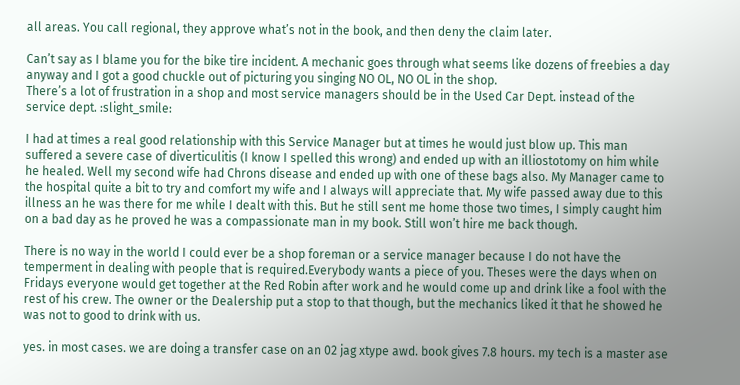all areas. You call regional, they approve what’s not in the book, and then deny the claim later.

Can’t say as I blame you for the bike tire incident. A mechanic goes through what seems like dozens of freebies a day anyway and I got a good chuckle out of picturing you singing NO OL, NO OL in the shop.
There’s a lot of frustration in a shop and most service managers should be in the Used Car Dept. instead of the service dept. :slight_smile:

I had at times a real good relationship with this Service Manager but at times he would just blow up. This man suffered a severe case of diverticulitis (I know I spelled this wrong) and ended up with an illiostotomy on him while he healed. Well my second wife had Chrons disease and ended up with one of these bags also. My Manager came to the hospital quite a bit to try and comfort my wife and I always will appreciate that. My wife passed away due to this illness an he was there for me while I dealt with this. But he still sent me home those two times, I simply caught him on a bad day as he proved he was a compassionate man in my book. Still won’t hire me back though.

There is no way in the world I could ever be a shop foreman or a service manager because I do not have the temperment in dealing with people that is required.Everybody wants a piece of you. Theses were the days when on Fridays everyone would get together at the Red Robin after work and he would come up and drink like a fool with the rest of his crew. The owner or the Dealership put a stop to that though, but the mechanics liked it that he showed he was not to good to drink with us.

yes. in most cases. we are doing a transfer case on an 02 jag xtype awd. book gives 7.8 hours. my tech is a master ase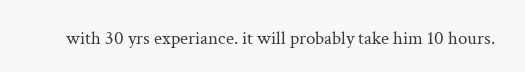with 30 yrs experiance. it will probably take him 10 hours.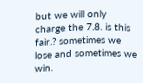but we will only charge the 7.8. is this fair.? sometimes we lose and sometimes we win.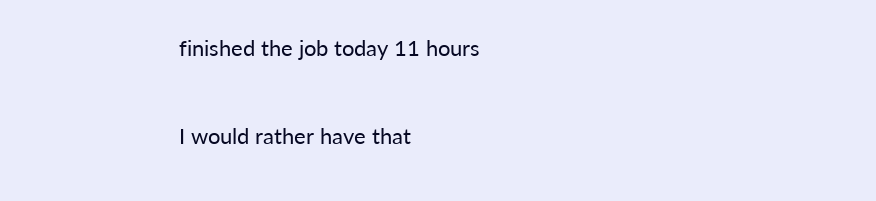finished the job today 11 hours

I would rather have that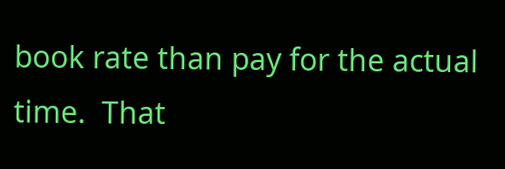book rate than pay for the actual time.  That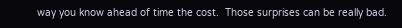way you know ahead of time the cost.  Those surprises can be really bad.